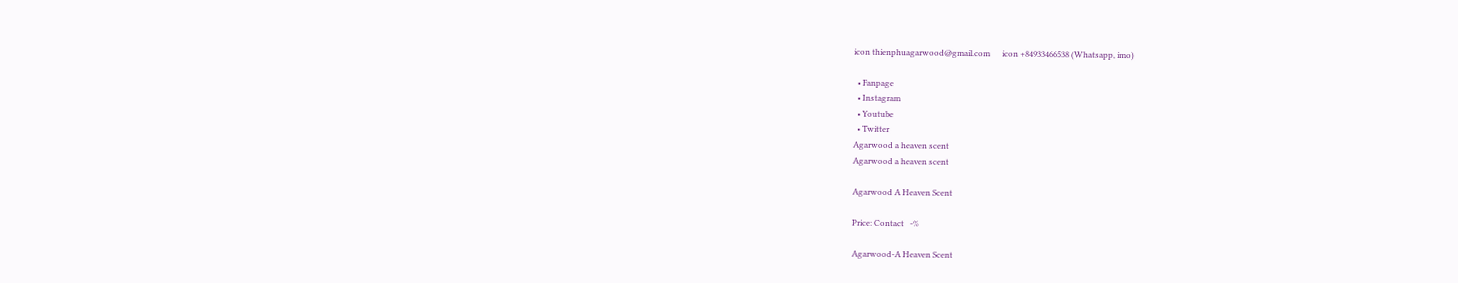icon thienphuagarwood@gmail.com      icon +84933466538 (Whatsapp, imo)

  • Fanpage
  • Instagram
  • Youtube
  • Twitter
Agarwood a heaven scent
Agarwood a heaven scent

Agarwood A Heaven Scent

Price: Contact   -%

Agarwood-A Heaven Scent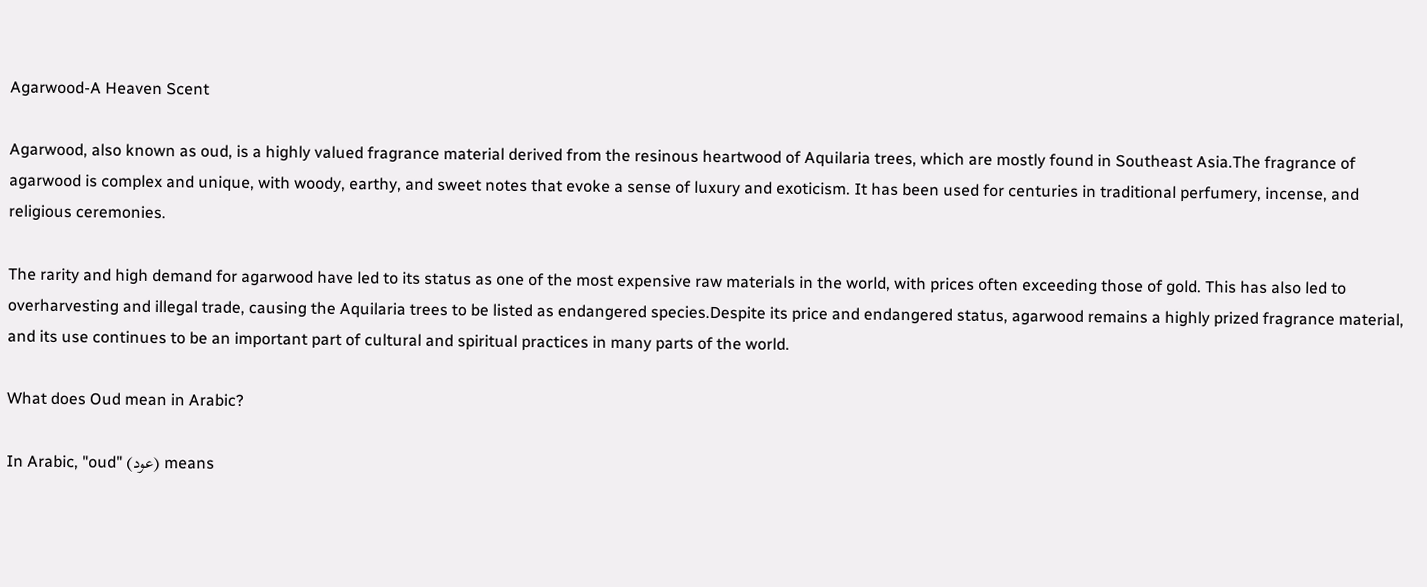Agarwood-A Heaven Scent

Agarwood, also known as oud, is a highly valued fragrance material derived from the resinous heartwood of Aquilaria trees, which are mostly found in Southeast Asia.The fragrance of agarwood is complex and unique, with woody, earthy, and sweet notes that evoke a sense of luxury and exoticism. It has been used for centuries in traditional perfumery, incense, and religious ceremonies.

The rarity and high demand for agarwood have led to its status as one of the most expensive raw materials in the world, with prices often exceeding those of gold. This has also led to overharvesting and illegal trade, causing the Aquilaria trees to be listed as endangered species.Despite its price and endangered status, agarwood remains a highly prized fragrance material, and its use continues to be an important part of cultural and spiritual practices in many parts of the world.

What does Oud mean in Arabic?

In Arabic, "oud" (عود) means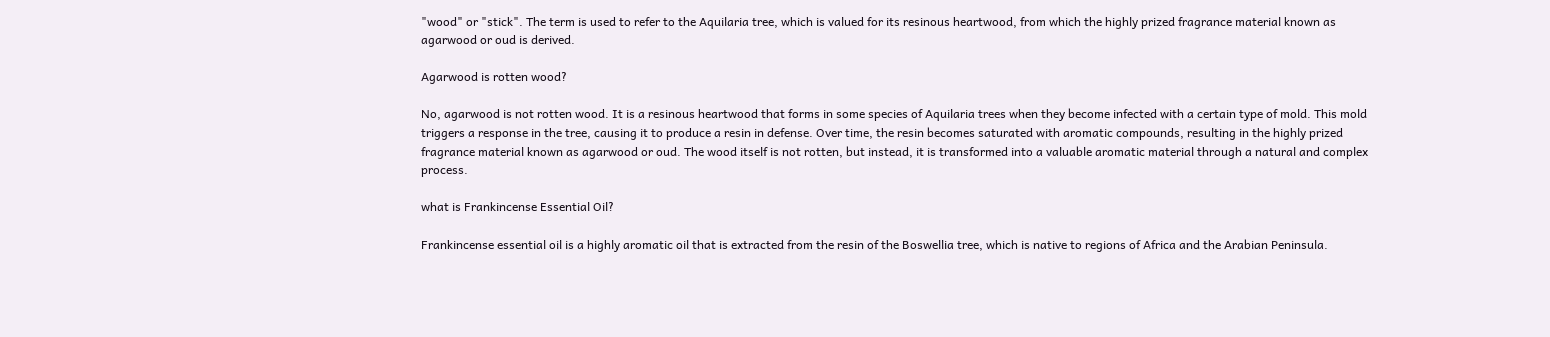"wood" or "stick". The term is used to refer to the Aquilaria tree, which is valued for its resinous heartwood, from which the highly prized fragrance material known as agarwood or oud is derived.

Agarwood is rotten wood?

No, agarwood is not rotten wood. It is a resinous heartwood that forms in some species of Aquilaria trees when they become infected with a certain type of mold. This mold triggers a response in the tree, causing it to produce a resin in defense. Over time, the resin becomes saturated with aromatic compounds, resulting in the highly prized fragrance material known as agarwood or oud. The wood itself is not rotten, but instead, it is transformed into a valuable aromatic material through a natural and complex process.

what is Frankincense Essential Oil?

Frankincense essential oil is a highly aromatic oil that is extracted from the resin of the Boswellia tree, which is native to regions of Africa and the Arabian Peninsula.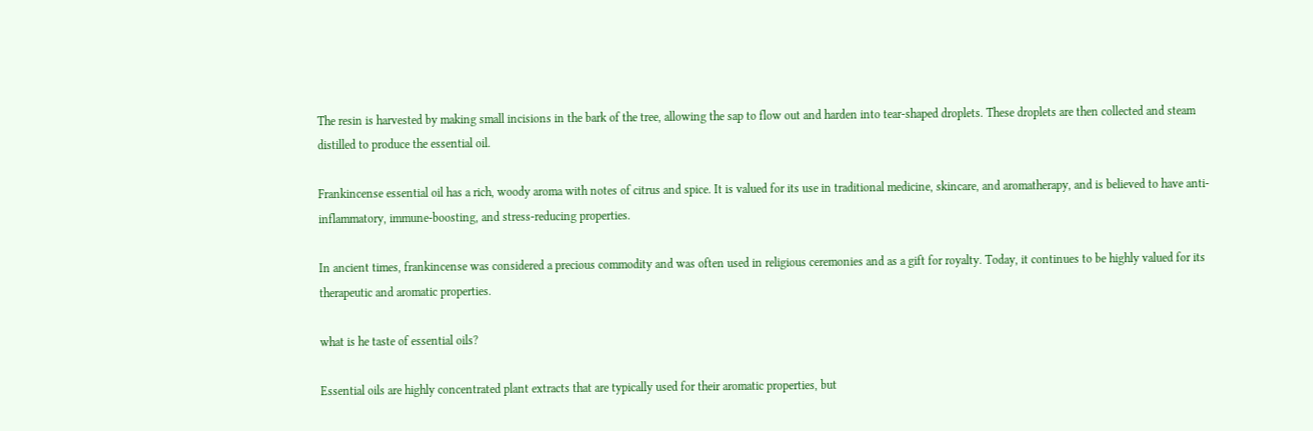The resin is harvested by making small incisions in the bark of the tree, allowing the sap to flow out and harden into tear-shaped droplets. These droplets are then collected and steam distilled to produce the essential oil.

Frankincense essential oil has a rich, woody aroma with notes of citrus and spice. It is valued for its use in traditional medicine, skincare, and aromatherapy, and is believed to have anti-inflammatory, immune-boosting, and stress-reducing properties.

In ancient times, frankincense was considered a precious commodity and was often used in religious ceremonies and as a gift for royalty. Today, it continues to be highly valued for its therapeutic and aromatic properties.

what is he taste of essential oils?

Essential oils are highly concentrated plant extracts that are typically used for their aromatic properties, but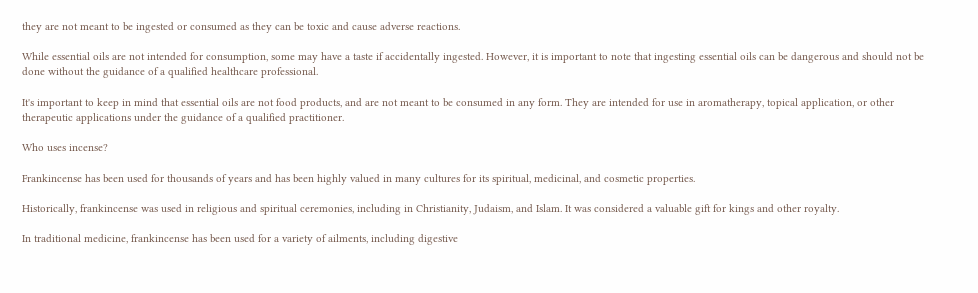they are not meant to be ingested or consumed as they can be toxic and cause adverse reactions.

While essential oils are not intended for consumption, some may have a taste if accidentally ingested. However, it is important to note that ingesting essential oils can be dangerous and should not be done without the guidance of a qualified healthcare professional.

It's important to keep in mind that essential oils are not food products, and are not meant to be consumed in any form. They are intended for use in aromatherapy, topical application, or other therapeutic applications under the guidance of a qualified practitioner.

Who uses incense?

Frankincense has been used for thousands of years and has been highly valued in many cultures for its spiritual, medicinal, and cosmetic properties.

Historically, frankincense was used in religious and spiritual ceremonies, including in Christianity, Judaism, and Islam. It was considered a valuable gift for kings and other royalty.

In traditional medicine, frankincense has been used for a variety of ailments, including digestive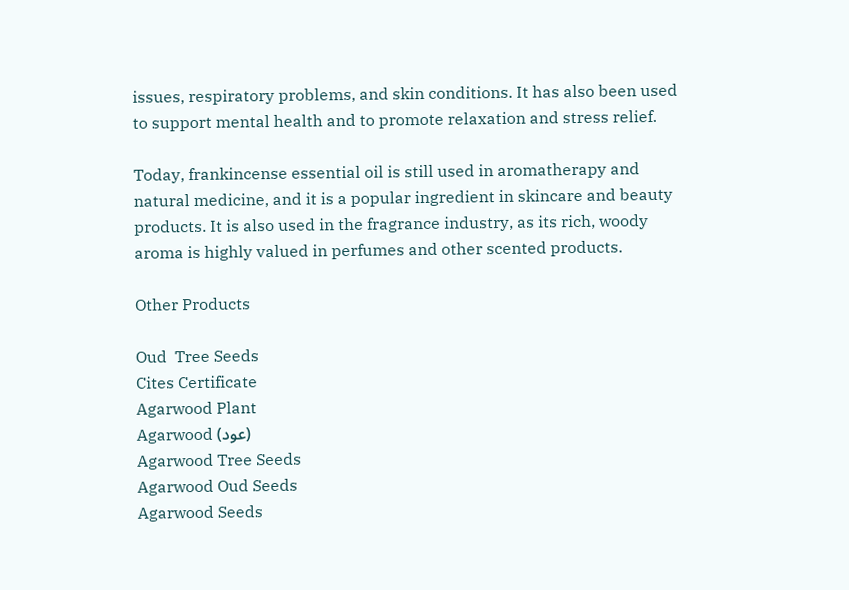issues, respiratory problems, and skin conditions. It has also been used to support mental health and to promote relaxation and stress relief.

Today, frankincense essential oil is still used in aromatherapy and natural medicine, and it is a popular ingredient in skincare and beauty products. It is also used in the fragrance industry, as its rich, woody aroma is highly valued in perfumes and other scented products.

Other Products

Oud  Tree Seeds
Cites Certificate
Agarwood Plant
Agarwood (عود)
Agarwood Tree Seeds
Agarwood Oud Seeds
Agarwood Seeds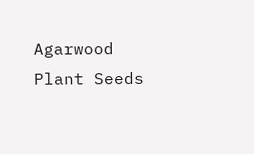Agarwood Plant Seeds